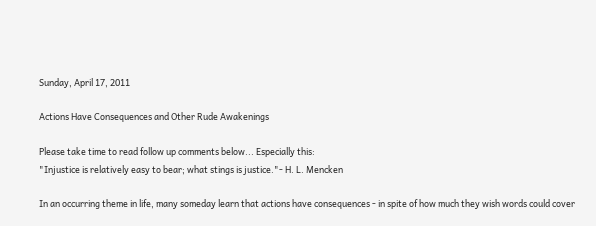Sunday, April 17, 2011

Actions Have Consequences and Other Rude Awakenings

Please take time to read follow up comments below... Especially this:
"Injustice is relatively easy to bear; what stings is justice."- H. L. Mencken

In an occurring theme in life, many someday learn that actions have consequences - in spite of how much they wish words could cover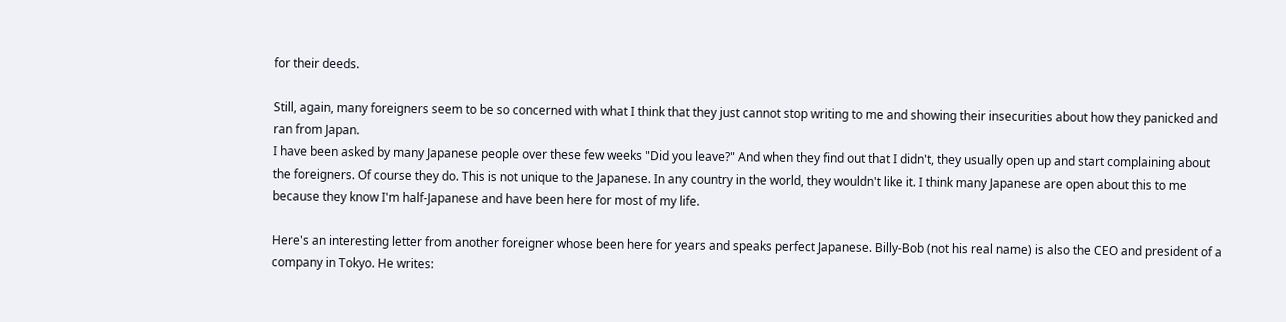for their deeds.

Still, again, many foreigners seem to be so concerned with what I think that they just cannot stop writing to me and showing their insecurities about how they panicked and ran from Japan.
I have been asked by many Japanese people over these few weeks "Did you leave?" And when they find out that I didn't, they usually open up and start complaining about the foreigners. Of course they do. This is not unique to the Japanese. In any country in the world, they wouldn't like it. I think many Japanese are open about this to me because they know I'm half-Japanese and have been here for most of my life.

Here's an interesting letter from another foreigner whose been here for years and speaks perfect Japanese. Billy-Bob (not his real name) is also the CEO and president of a company in Tokyo. He writes: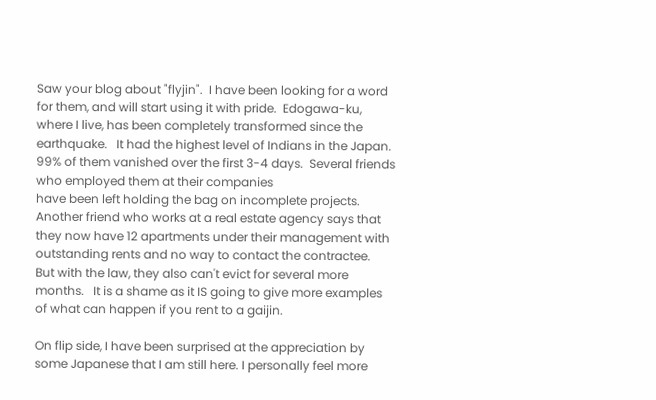Saw your blog about "flyjin".  I have been looking for a word for them, and will start using it with pride.  Edogawa-ku, where I live, has been completely transformed since the earthquake.   It had the highest level of Indians in the Japan.  99% of them vanished over the first 3-4 days.  Several friends who employed them at their companies
have been left holding the bag on incomplete projects.  Another friend who works at a real estate agency says that they now have 12 apartments under their management with outstanding rents and no way to contact the contractee.  But with the law, they also can't evict for several more months.   It is a shame as it IS going to give more examples of what can happen if you rent to a gaijin.

On flip side, I have been surprised at the appreciation by some Japanese that I am still here. I personally feel more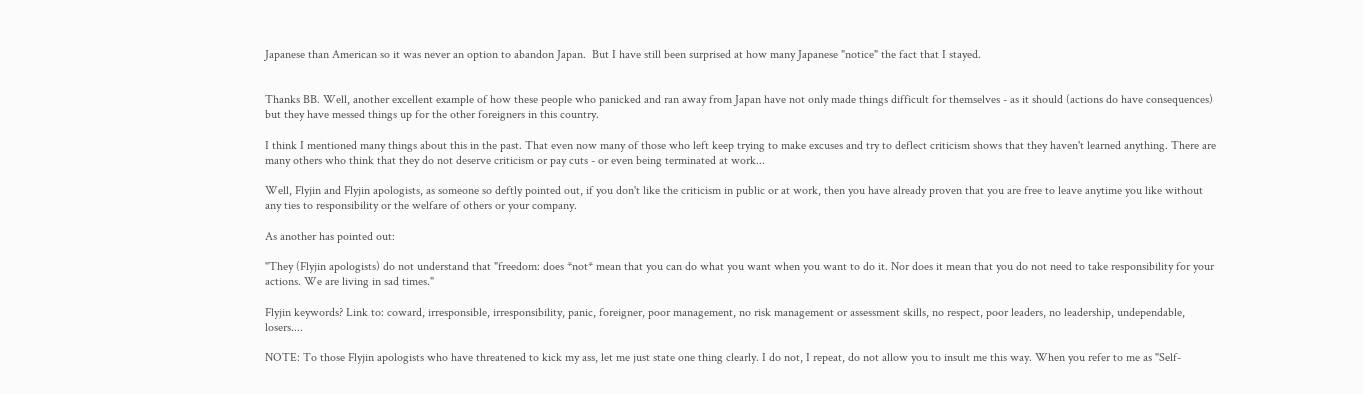Japanese than American so it was never an option to abandon Japan.  But I have still been surprised at how many Japanese "notice" the fact that I stayed.


Thanks BB. Well, another excellent example of how these people who panicked and ran away from Japan have not only made things difficult for themselves - as it should (actions do have consequences) but they have messed things up for the other foreigners in this country.

I think I mentioned many things about this in the past. That even now many of those who left keep trying to make excuses and try to deflect criticism shows that they haven't learned anything. There are many others who think that they do not deserve criticism or pay cuts - or even being terminated at work...

Well, Flyjin and Flyjin apologists, as someone so deftly pointed out, if you don't like the criticism in public or at work, then you have already proven that you are free to leave anytime you like without any ties to responsibility or the welfare of others or your company.

As another has pointed out:

"They (Flyjin apologists) do not understand that "freedom: does *not* mean that you can do what you want when you want to do it. Nor does it mean that you do not need to take responsibility for your actions. We are living in sad times."

Flyjin keywords? Link to: coward, irresponsible, irresponsibility, panic, foreigner, poor management, no risk management or assessment skills, no respect, poor leaders, no leadership, undependable, losers....

NOTE: To those Flyjin apologists who have threatened to kick my ass, let me just state one thing clearly. I do not, I repeat, do not allow you to insult me this way. When you refer to me as "Self-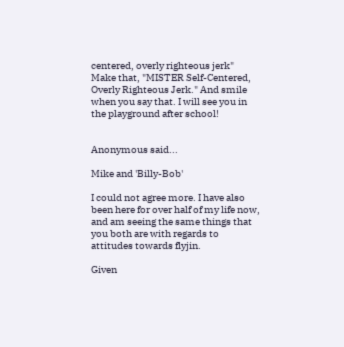centered, overly righteous jerk" Make that, "MISTER Self-Centered, Overly Righteous Jerk." And smile when you say that. I will see you in the playground after school!


Anonymous said...

Mike and 'Billy-Bob'

I could not agree more. I have also been here for over half of my life now, and am seeing the same things that you both are with regards to attitudes towards flyjin.

Given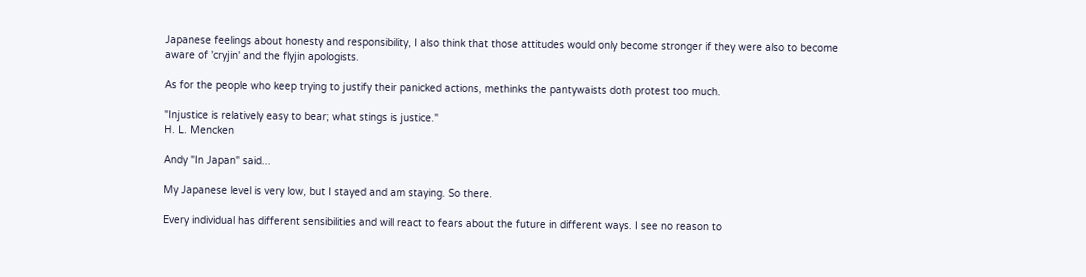Japanese feelings about honesty and responsibility, I also think that those attitudes would only become stronger if they were also to become aware of 'cryjin' and the flyjin apologists.

As for the people who keep trying to justify their panicked actions, methinks the pantywaists doth protest too much.

"Injustice is relatively easy to bear; what stings is justice."
H. L. Mencken

Andy "In Japan" said...

My Japanese level is very low, but I stayed and am staying. So there.

Every individual has different sensibilities and will react to fears about the future in different ways. I see no reason to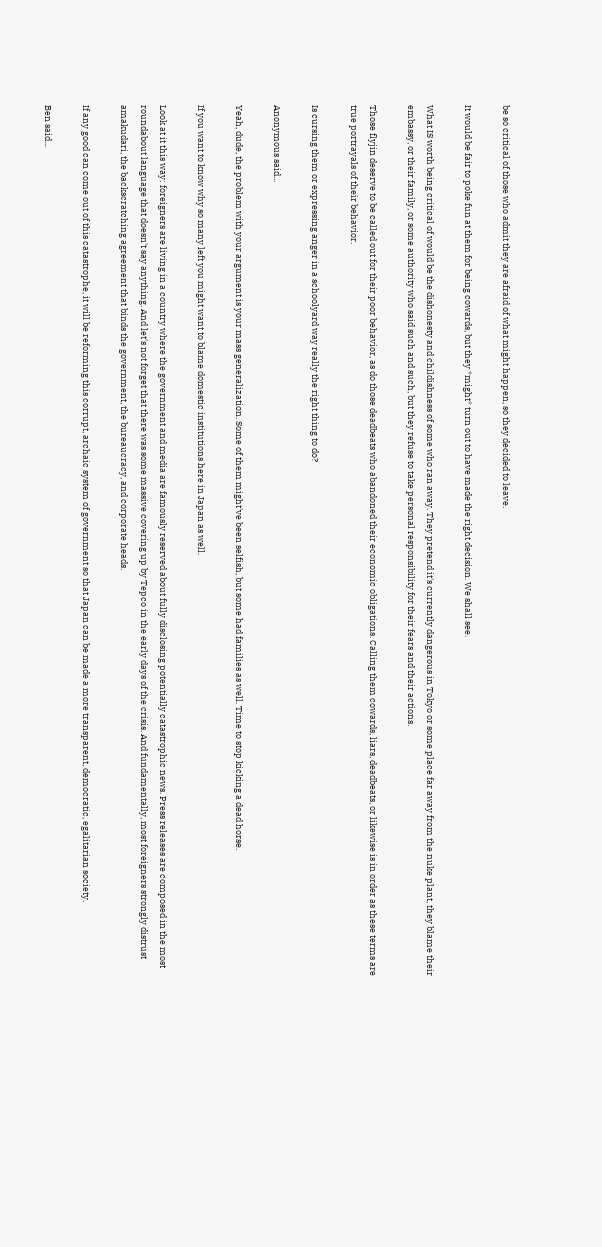be so critical of those who admit they are afraid of what might happen, so they decided to leave.

It would be fair to poke fun at them for being cowards, but they *might* turn out to have made the right decision. We shall see.

What IS worth being critical of would be the dishonesty and childishness of some who ran away. They pretend it's currently dangerous in Tokyo or some place far away from the nuke plant, they blame their embassy, or their family, or some authority who said such and such, but they refuse to take personal responsibility for their fears and their actions.

Those flyjin deserve to be called out for their poor behavior, as do those deadbeats who abandoned their economic obligations. Calling them cowards, liars, deadbeats, or likewise is in order as these terms are true portrayals of their behavior.

Is cursing them or expressing anger in a schoolyard way really the right thing to do?

Anonymous said...

Yeah, dude, the problem with your argument is your mass generalization. Some of them might've been selfish, but some had families as well. Time to stop kicking a dead horse.

If you want to know why so many left you might want to blame domestic institutions here in Japan as well.

Look at it this way: foreigners are living in a country where the government and media are famously reserved about fully disclosing potentially catastrophic news. Press releases are composed in the most roundabout language that doesn't say anything. And let's not forget that there was some massive covering up by Tepco in the early days of the crisis. And fundamentally, most foreigners strongly distrust amakudari, the backscratching agreement that binds the government, the bureaucracy, and corporate heads.

If any good can come out of this catastrophe, it will be reforming this corrupt, archaic system of government so that Japan can be made a more transparent, democratic, egalitarian society.

Ben said...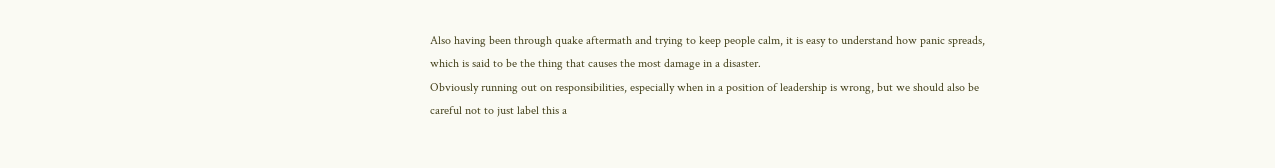Also having been through quake aftermath and trying to keep people calm, it is easy to understand how panic spreads, which is said to be the thing that causes the most damage in a disaster.
Obviously running out on responsibilities, especially when in a position of leadership is wrong, but we should also be careful not to just label this a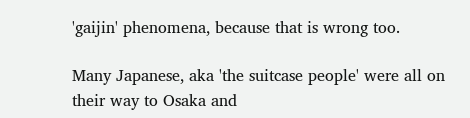'gaijin' phenomena, because that is wrong too.

Many Japanese, aka 'the suitcase people' were all on their way to Osaka and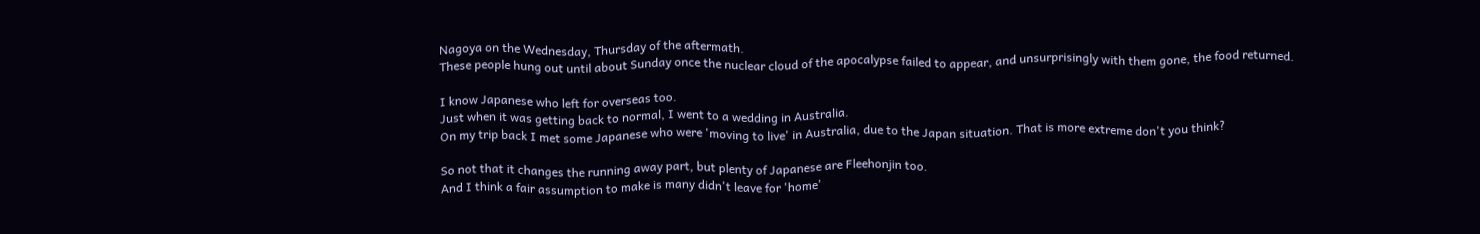Nagoya on the Wednesday, Thursday of the aftermath.
These people hung out until about Sunday once the nuclear cloud of the apocalypse failed to appear, and unsurprisingly with them gone, the food returned.

I know Japanese who left for overseas too.
Just when it was getting back to normal, I went to a wedding in Australia.
On my trip back I met some Japanese who were 'moving to live' in Australia, due to the Japan situation. That is more extreme don't you think?

So not that it changes the running away part, but plenty of Japanese are Fleehonjin too.
And I think a fair assumption to make is many didn't leave for 'home'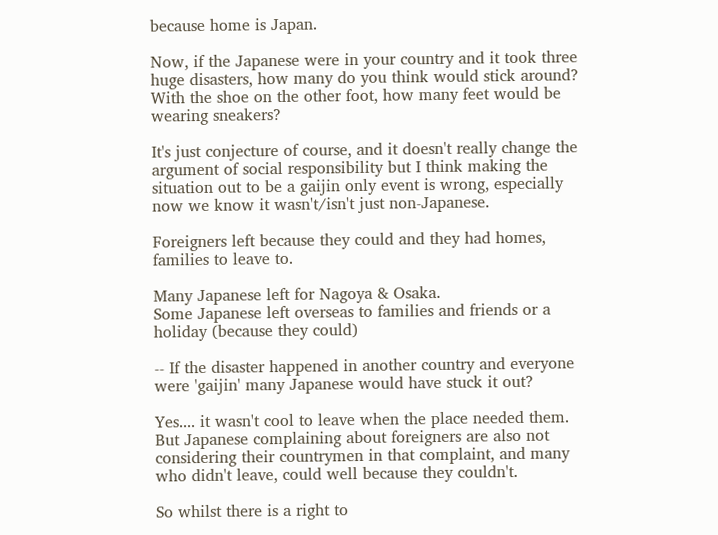because home is Japan.

Now, if the Japanese were in your country and it took three huge disasters, how many do you think would stick around?
With the shoe on the other foot, how many feet would be wearing sneakers?

It's just conjecture of course, and it doesn't really change the argument of social responsibility but I think making the situation out to be a gaijin only event is wrong, especially now we know it wasn't/isn't just non-Japanese.

Foreigners left because they could and they had homes, families to leave to.

Many Japanese left for Nagoya & Osaka.
Some Japanese left overseas to families and friends or a holiday (because they could)

-- If the disaster happened in another country and everyone were 'gaijin' many Japanese would have stuck it out?

Yes.... it wasn't cool to leave when the place needed them.
But Japanese complaining about foreigners are also not considering their countrymen in that complaint, and many who didn't leave, could well because they couldn't.

So whilst there is a right to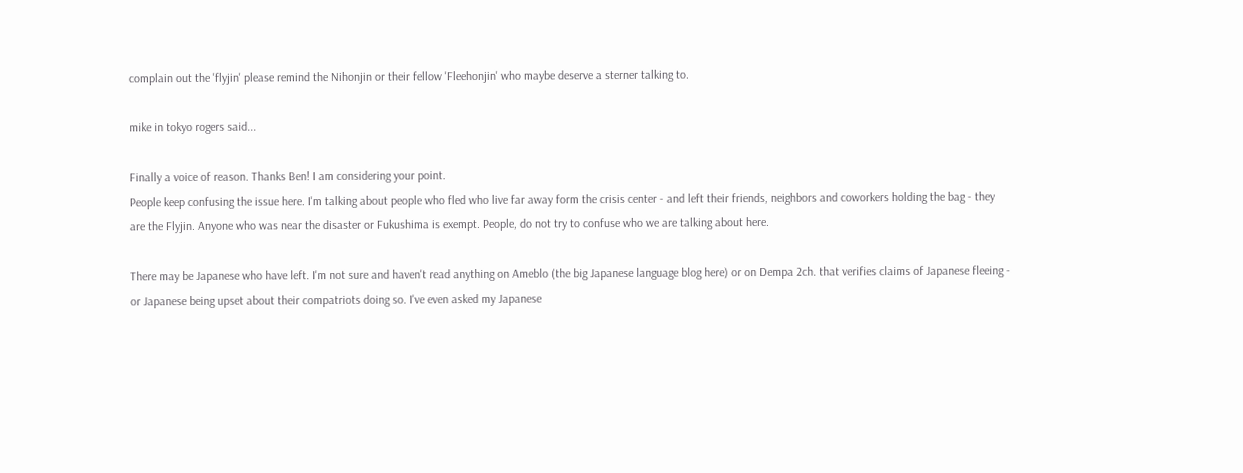complain out the 'flyjin' please remind the Nihonjin or their fellow 'Fleehonjin' who maybe deserve a sterner talking to.

mike in tokyo rogers said...

Finally a voice of reason. Thanks Ben! I am considering your point.
People keep confusing the issue here. I'm talking about people who fled who live far away form the crisis center - and left their friends, neighbors and coworkers holding the bag - they are the Flyjin. Anyone who was near the disaster or Fukushima is exempt. People, do not try to confuse who we are talking about here.

There may be Japanese who have left. I'm not sure and haven't read anything on Ameblo (the big Japanese language blog here) or on Dempa 2ch. that verifies claims of Japanese fleeing - or Japanese being upset about their compatriots doing so. I've even asked my Japanese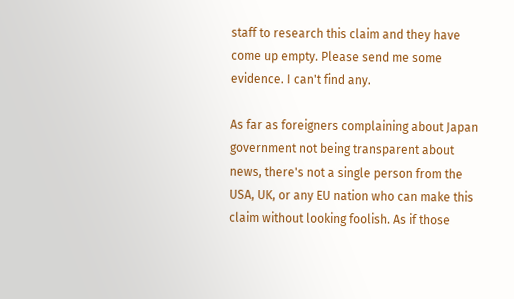staff to research this claim and they have come up empty. Please send me some evidence. I can't find any.

As far as foreigners complaining about Japan government not being transparent about news, there's not a single person from the USA, UK, or any EU nation who can make this claim without looking foolish. As if those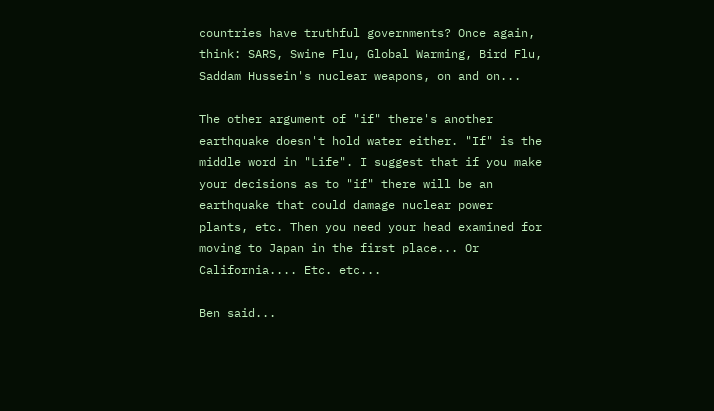countries have truthful governments? Once again, think: SARS, Swine Flu, Global Warming, Bird Flu, Saddam Hussein's nuclear weapons, on and on...

The other argument of "if" there's another earthquake doesn't hold water either. "If" is the middle word in "Life". I suggest that if you make your decisions as to "if" there will be an earthquake that could damage nuclear power plants, etc. Then you need your head examined for moving to Japan in the first place... Or California.... Etc. etc...

Ben said...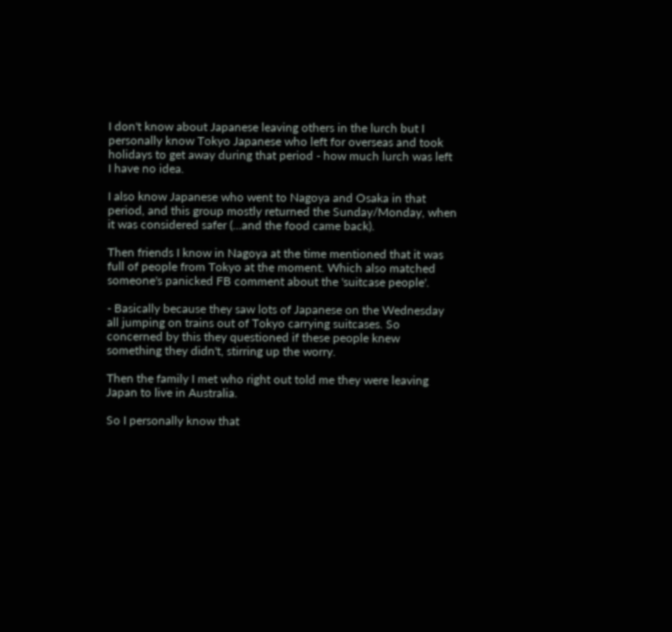I don't know about Japanese leaving others in the lurch but I personally know Tokyo Japanese who left for overseas and took holidays to get away during that period - how much lurch was left I have no idea.

I also know Japanese who went to Nagoya and Osaka in that period, and this group mostly returned the Sunday/Monday, when it was considered safer (...and the food came back).

Then friends I know in Nagoya at the time mentioned that it was full of people from Tokyo at the moment. Which also matched someone's panicked FB comment about the 'suitcase people'.

- Basically because they saw lots of Japanese on the Wednesday all jumping on trains out of Tokyo carrying suitcases. So concerned by this they questioned if these people knew something they didn't, stirring up the worry.

Then the family I met who right out told me they were leaving Japan to live in Australia.

So I personally know that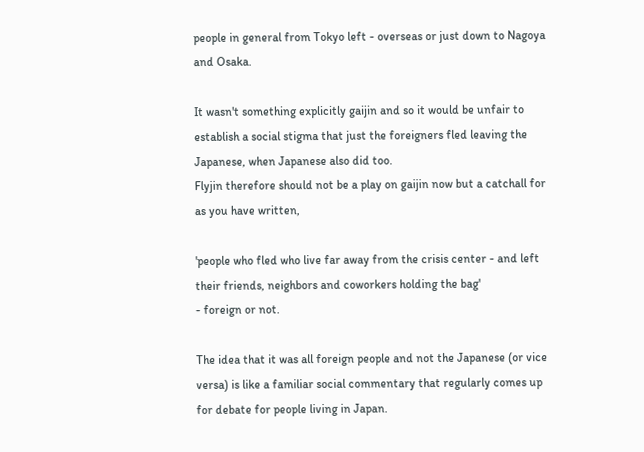people in general from Tokyo left - overseas or just down to Nagoya and Osaka.

It wasn't something explicitly gaijin and so it would be unfair to establish a social stigma that just the foreigners fled leaving the Japanese, when Japanese also did too.
Flyjin therefore should not be a play on gaijin now but a catchall for as you have written,

'people who fled who live far away from the crisis center - and left their friends, neighbors and coworkers holding the bag'
- foreign or not.

The idea that it was all foreign people and not the Japanese (or vice versa) is like a familiar social commentary that regularly comes up for debate for people living in Japan.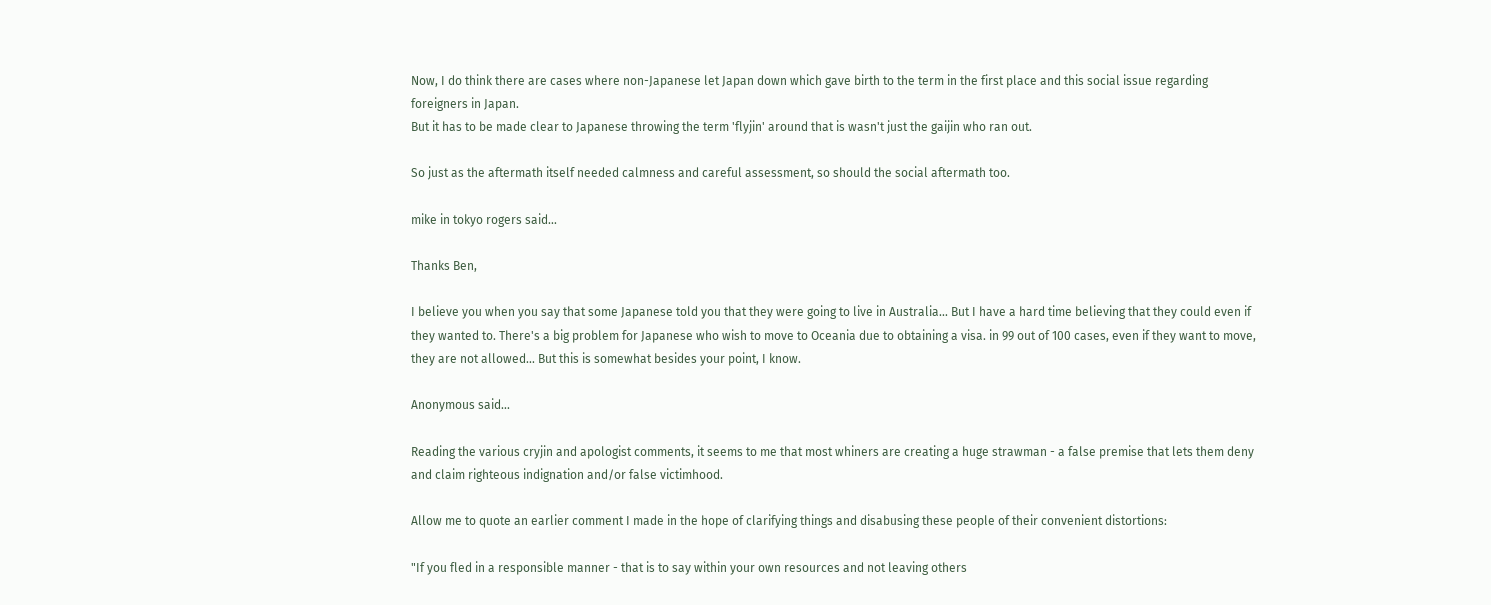Now, I do think there are cases where non-Japanese let Japan down which gave birth to the term in the first place and this social issue regarding foreigners in Japan.
But it has to be made clear to Japanese throwing the term 'flyjin' around that is wasn't just the gaijin who ran out.

So just as the aftermath itself needed calmness and careful assessment, so should the social aftermath too.

mike in tokyo rogers said...

Thanks Ben,

I believe you when you say that some Japanese told you that they were going to live in Australia... But I have a hard time believing that they could even if they wanted to. There's a big problem for Japanese who wish to move to Oceania due to obtaining a visa. in 99 out of 100 cases, even if they want to move, they are not allowed... But this is somewhat besides your point, I know.

Anonymous said...

Reading the various cryjin and apologist comments, it seems to me that most whiners are creating a huge strawman - a false premise that lets them deny and claim righteous indignation and/or false victimhood.

Allow me to quote an earlier comment I made in the hope of clarifying things and disabusing these people of their convenient distortions:

"If you fled in a responsible manner - that is to say within your own resources and not leaving others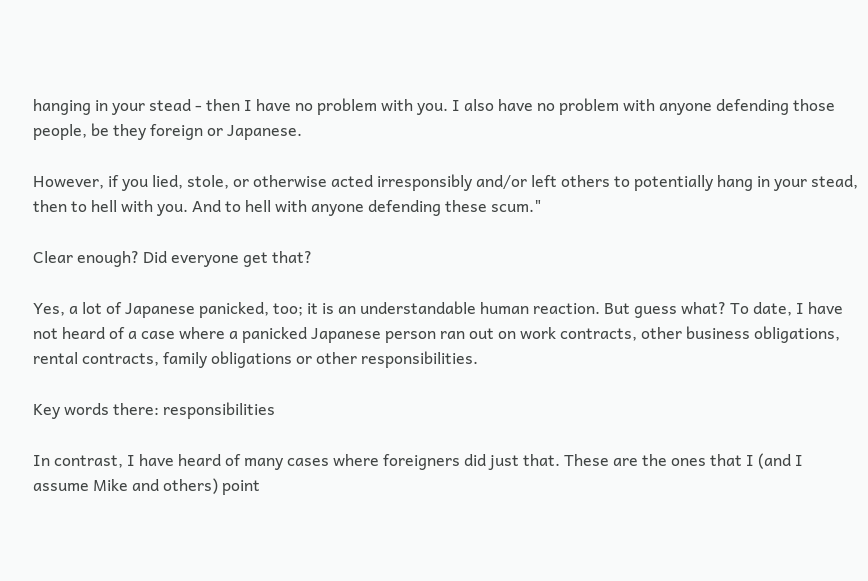hanging in your stead - then I have no problem with you. I also have no problem with anyone defending those people, be they foreign or Japanese.

However, if you lied, stole, or otherwise acted irresponsibly and/or left others to potentially hang in your stead, then to hell with you. And to hell with anyone defending these scum."

Clear enough? Did everyone get that?

Yes, a lot of Japanese panicked, too; it is an understandable human reaction. But guess what? To date, I have not heard of a case where a panicked Japanese person ran out on work contracts, other business obligations, rental contracts, family obligations or other responsibilities.

Key words there: responsibilities

In contrast, I have heard of many cases where foreigners did just that. These are the ones that I (and I assume Mike and others) point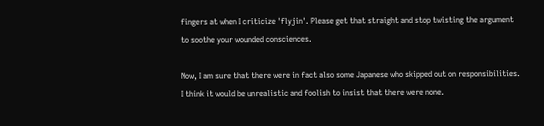fingers at when I criticize 'flyjin'. Please get that straight and stop twisting the argument to soothe your wounded consciences.

Now, I am sure that there were in fact also some Japanese who skipped out on responsibilities. I think it would be unrealistic and foolish to insist that there were none.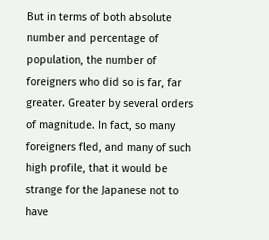But in terms of both absolute number and percentage of population, the number of foreigners who did so is far, far greater. Greater by several orders of magnitude. In fact, so many foreigners fled, and many of such high profile, that it would be strange for the Japanese not to have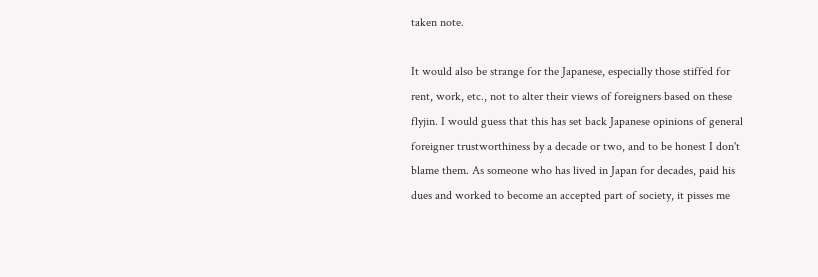taken note.

It would also be strange for the Japanese, especially those stiffed for rent, work, etc., not to alter their views of foreigners based on these flyjin. I would guess that this has set back Japanese opinions of general foreigner trustworthiness by a decade or two, and to be honest I don't blame them. As someone who has lived in Japan for decades, paid his dues and worked to become an accepted part of society, it pisses me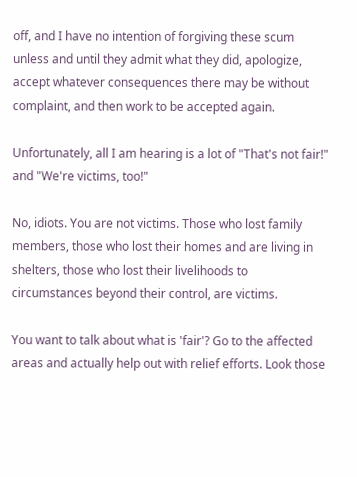off, and I have no intention of forgiving these scum unless and until they admit what they did, apologize, accept whatever consequences there may be without complaint, and then work to be accepted again.

Unfortunately, all I am hearing is a lot of "That's not fair!" and "We're victims, too!"

No, idiots. You are not victims. Those who lost family members, those who lost their homes and are living in shelters, those who lost their livelihoods to circumstances beyond their control, are victims.

You want to talk about what is 'fair'? Go to the affected areas and actually help out with relief efforts. Look those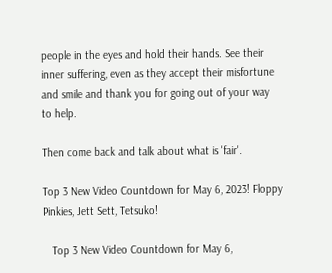people in the eyes and hold their hands. See their inner suffering, even as they accept their misfortune and smile and thank you for going out of your way to help.

Then come back and talk about what is 'fair'.

Top 3 New Video Countdown for May 6, 2023! Floppy Pinkies, Jett Sett, Tetsuko!

   Top 3 New Video Countdown for May 6,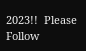2023!!  Please Follow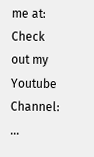me at: Check out my Youtube Channel: ...